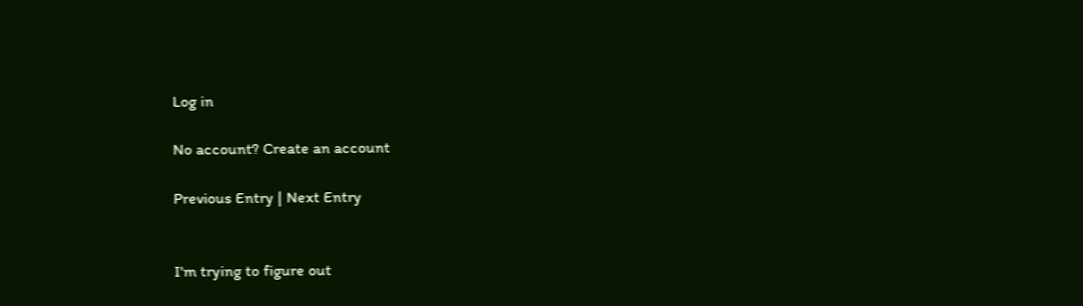Log in

No account? Create an account

Previous Entry | Next Entry


I'm trying to figure out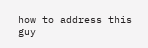how to address this guy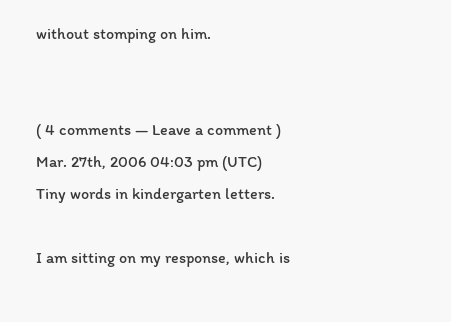without stomping on him.


( 4 comments — Leave a comment )
Mar. 27th, 2006 04:03 pm (UTC)
Tiny words in kindergarten letters.

I am sitting on my response, which is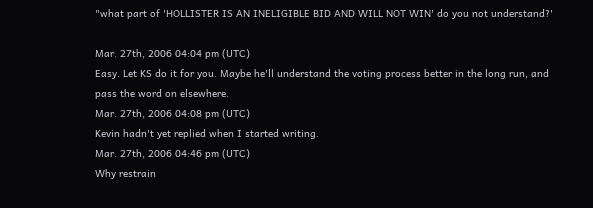"what part of 'HOLLISTER IS AN INELIGIBLE BID AND WILL NOT WIN' do you not understand?'

Mar. 27th, 2006 04:04 pm (UTC)
Easy. Let KS do it for you. Maybe he'll understand the voting process better in the long run, and pass the word on elsewhere.
Mar. 27th, 2006 04:08 pm (UTC)
Kevin hadn't yet replied when I started writing.
Mar. 27th, 2006 04:46 pm (UTC)
Why restrain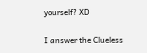yourself? XD

I answer the Clueless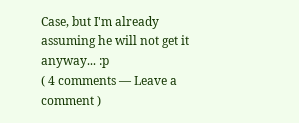Case, but I'm already assuming he will not get it anyway... :p
( 4 comments — Leave a comment )